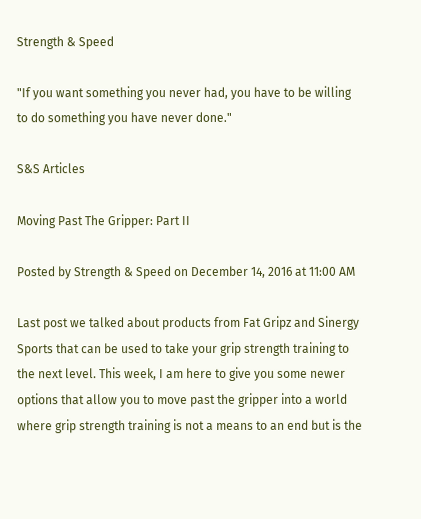Strength & Speed

"If you want something you never had, you have to be willing to do something you have never done."

S&S Articles

Moving Past The Gripper: Part II

Posted by Strength & Speed on December 14, 2016 at 11:00 AM

Last post we talked about products from Fat Gripz and Sinergy Sports that can be used to take your grip strength training to the next level. This week, I am here to give you some newer options that allow you to move past the gripper into a world where grip strength training is not a means to an end but is the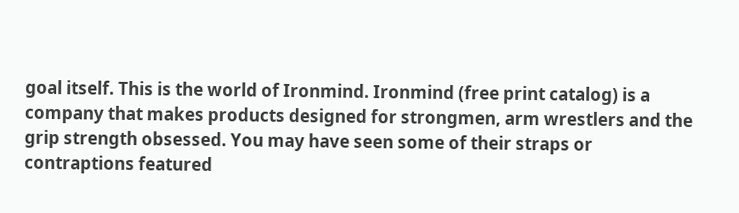goal itself. This is the world of Ironmind. Ironmind (free print catalog) is a company that makes products designed for strongmen, arm wrestlers and the grip strength obsessed. You may have seen some of their straps or contraptions featured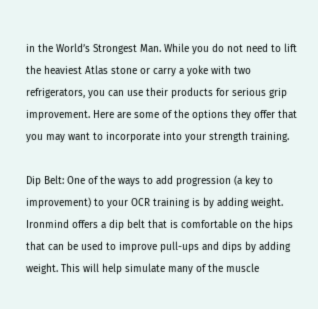in the World’s Strongest Man. While you do not need to lift the heaviest Atlas stone or carry a yoke with two refrigerators, you can use their products for serious grip improvement. Here are some of the options they offer that you may want to incorporate into your strength training.

Dip Belt: One of the ways to add progression (a key to improvement) to your OCR training is by adding weight. Ironmind offers a dip belt that is comfortable on the hips that can be used to improve pull-ups and dips by adding weight. This will help simulate many of the muscle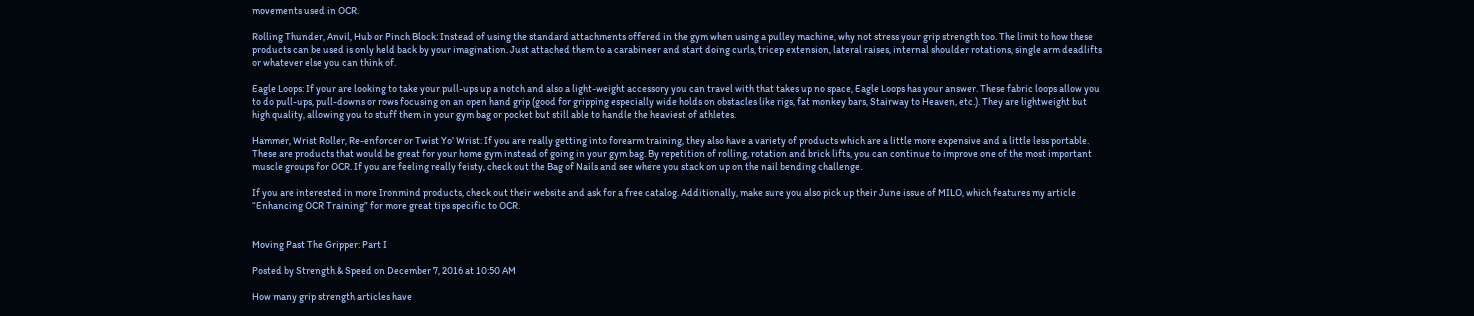movements used in OCR.

Rolling Thunder, Anvil, Hub or Pinch Block: Instead of using the standard attachments offered in the gym when using a pulley machine, why not stress your grip strength too. The limit to how these products can be used is only held back by your imagination. Just attached them to a carabineer and start doing curls, tricep extension, lateral raises, internal shoulder rotations, single arm deadlifts or whatever else you can think of.

Eagle Loops: If your are looking to take your pull-ups up a notch and also a light-weight accessory you can travel with that takes up no space, Eagle Loops has your answer. These fabric loops allow you to do pull-ups, pull-downs or rows focusing on an open hand grip (good for gripping especially wide holds on obstacles like rigs, fat monkey bars, Stairway to Heaven, etc.). They are lightweight but high quality, allowing you to stuff them in your gym bag or pocket but still able to handle the heaviest of athletes.

Hammer, Wrist Roller, Re-enforcer or Twist Yo’ Wrist: If you are really getting into forearm training, they also have a variety of products which are a little more expensive and a little less portable. These are products that would be great for your home gym instead of going in your gym bag. By repetition of rolling, rotation and brick lifts, you can continue to improve one of the most important muscle groups for OCR. If you are feeling really feisty, check out the Bag of Nails and see where you stack on up on the nail bending challenge.

If you are interested in more Ironmind products, check out their website and ask for a free catalog. Additionally, make sure you also pick up their June issue of MILO, which features my article “Enhancing OCR Training” for more great tips specific to OCR.


Moving Past The Gripper: Part I

Posted by Strength & Speed on December 7, 2016 at 10:50 AM

How many grip strength articles have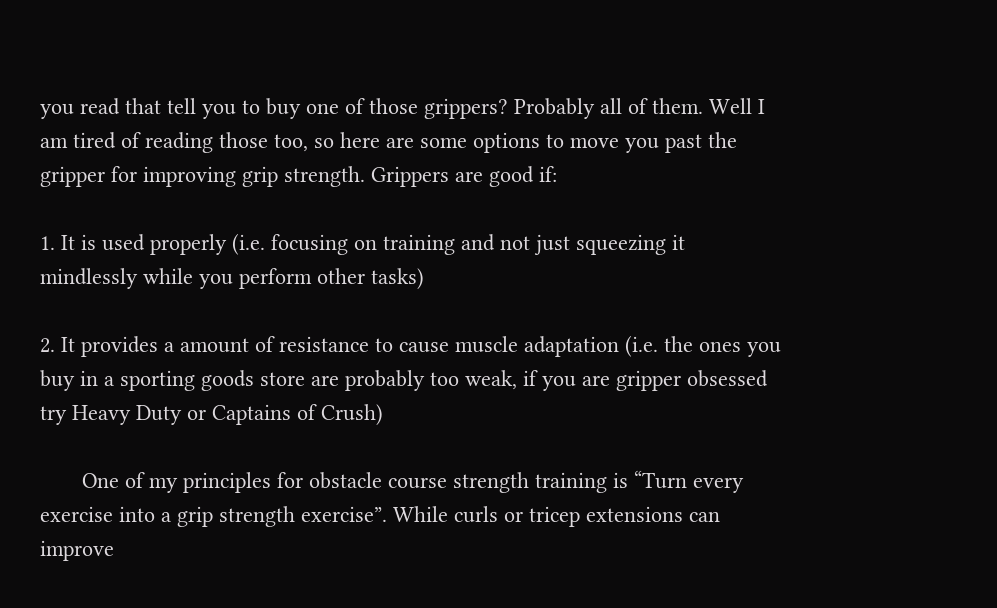you read that tell you to buy one of those grippers? Probably all of them. Well I am tired of reading those too, so here are some options to move you past the gripper for improving grip strength. Grippers are good if:

1. It is used properly (i.e. focusing on training and not just squeezing it mindlessly while you perform other tasks)

2. It provides a amount of resistance to cause muscle adaptation (i.e. the ones you buy in a sporting goods store are probably too weak, if you are gripper obsessed try Heavy Duty or Captains of Crush)

       One of my principles for obstacle course strength training is “Turn every exercise into a grip strength exercise”. While curls or tricep extensions can improve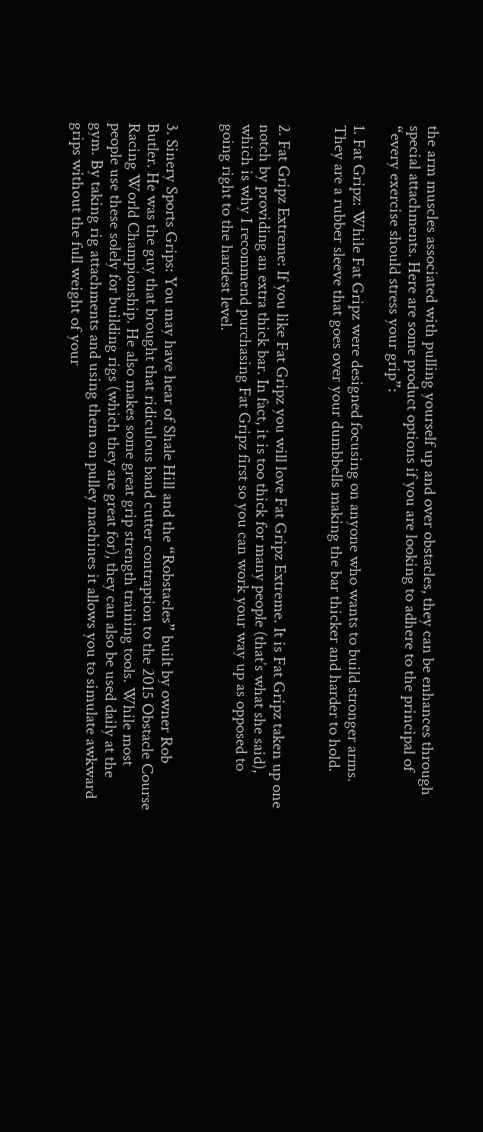the arm muscles associated with pulling yourself up and over obstacles, they can be enhances through special attachments. Here are some product options if you are looking to adhere to the principal of “every exercise should stress your grip”:

1. Fat Gripz: While Fat Gripz were designed focusing on anyone who wants to build stronger arms. They are a rubber sleeve that goes over your dumbbells making the bar thicker and harder to hold.


2. Fat Gripz Extreme: If you like Fat Gripz you will love Fat Gripz Extreme. It is Fat Gripz taken up one notch by providing an extra thick bar. In fact, it is too thick for many people (that’s what she said), which is why I recommend purchasing Fat Gripz first so you can work your way up as opposed to going right to the hardest level.


3. Sinery Sports Grips: You may have hear of Shale Hill and the “Robstacles” built by owner Rob Butler. He was the guy that brought that ridiculous band cutter contraption to the 2015 Obstacle Course Racing World Championship. He also makes some great grip strength training tools. While most people use these solely for building rigs (which they are great for), they can also be used daily at the gym. By taking rig attachments and using them on pulley machines it allows you to simulate awkward grips without the full weight of your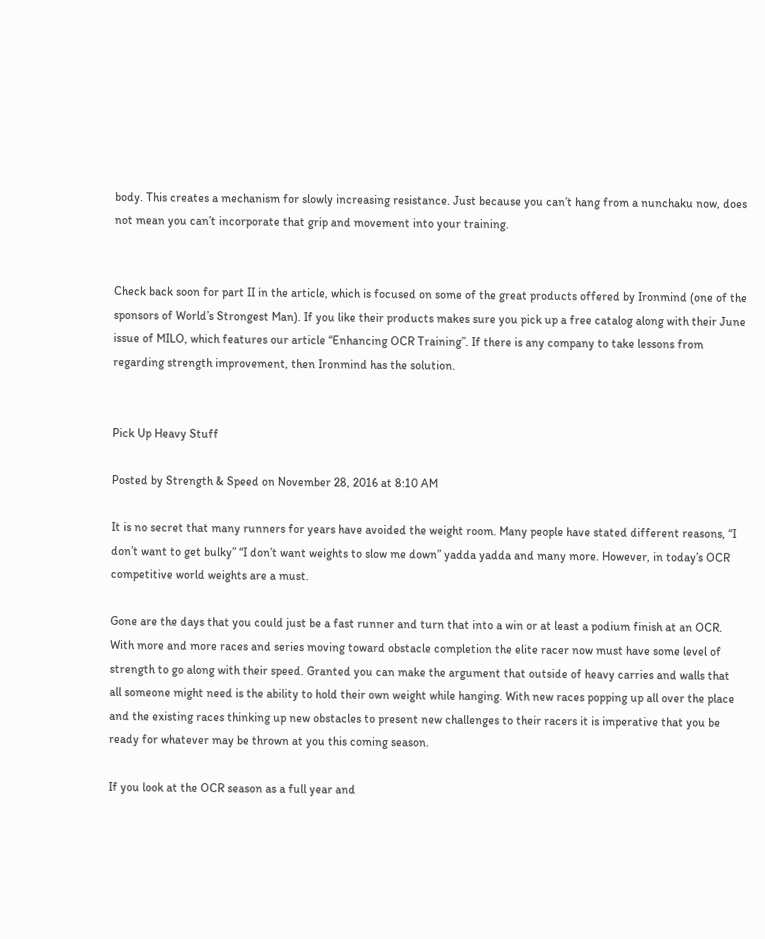body. This creates a mechanism for slowly increasing resistance. Just because you can’t hang from a nunchaku now, does not mean you can’t incorporate that grip and movement into your training.


Check back soon for part II in the article, which is focused on some of the great products offered by Ironmind (one of the sponsors of World’s Strongest Man). If you like their products makes sure you pick up a free catalog along with their June issue of MILO, which features our article “Enhancing OCR Training”. If there is any company to take lessons from regarding strength improvement, then Ironmind has the solution.


Pick Up Heavy Stuff

Posted by Strength & Speed on November 28, 2016 at 8:10 AM

It is no secret that many runners for years have avoided the weight room. Many people have stated different reasons, “I don’t want to get bulky” “I don’t want weights to slow me down” yadda yadda and many more. However, in today’s OCR competitive world weights are a must.

Gone are the days that you could just be a fast runner and turn that into a win or at least a podium finish at an OCR. With more and more races and series moving toward obstacle completion the elite racer now must have some level of strength to go along with their speed. Granted you can make the argument that outside of heavy carries and walls that all someone might need is the ability to hold their own weight while hanging. With new races popping up all over the place and the existing races thinking up new obstacles to present new challenges to their racers it is imperative that you be ready for whatever may be thrown at you this coming season.

If you look at the OCR season as a full year and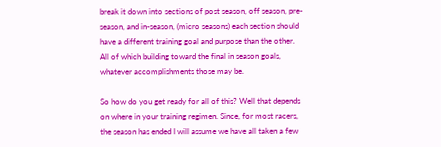break it down into sections of post season, off season, pre-season, and in-season, (micro seasons) each section should have a different training goal and purpose than the other. All of which building toward the final in season goals, whatever accomplishments those may be.

So how do you get ready for all of this? Well that depends on where in your training regimen. Since, for most racers, the season has ended I will assume we have all taken a few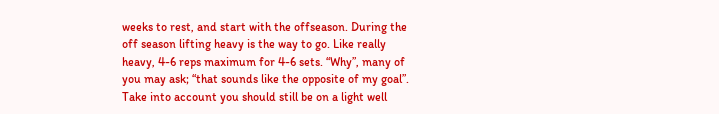weeks to rest, and start with the offseason. During the off season lifting heavy is the way to go. Like really heavy, 4-6 reps maximum for 4-6 sets. “Why”, many of you may ask; “that sounds like the opposite of my goal”. Take into account you should still be on a light well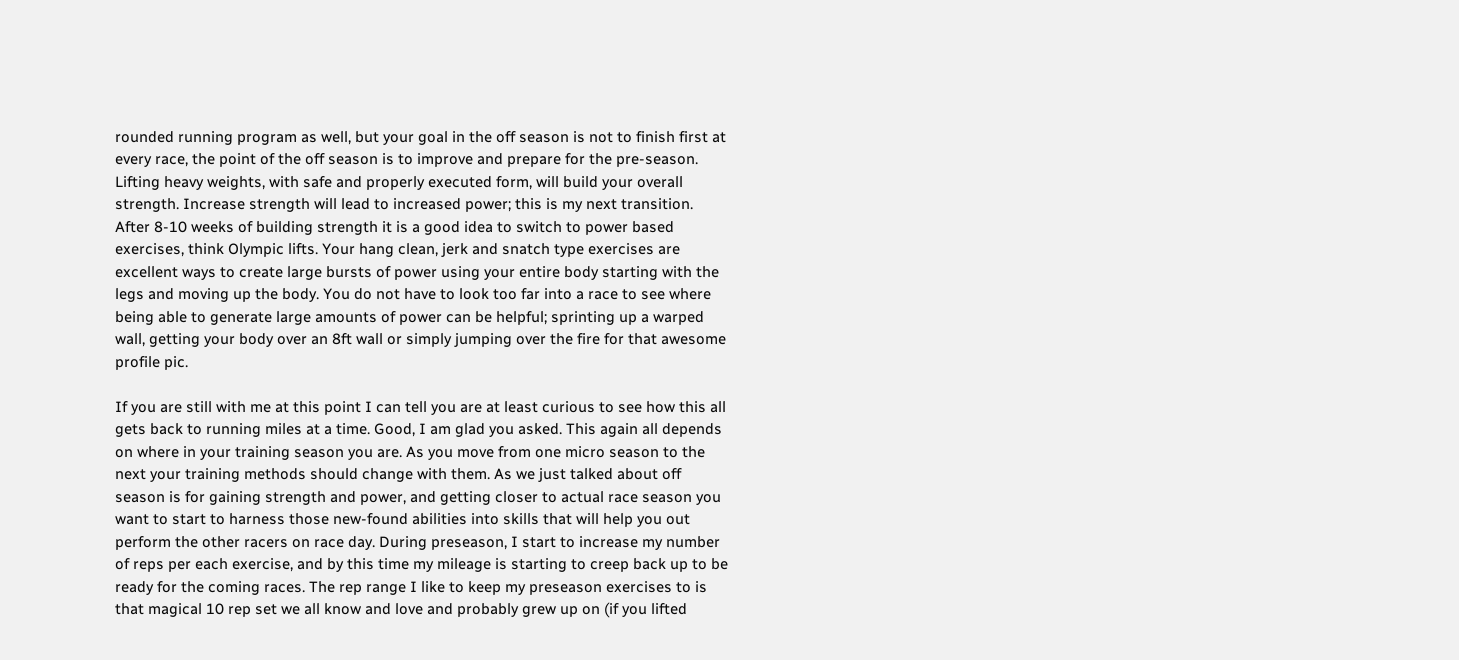rounded running program as well, but your goal in the off season is not to finish first at every race, the point of the off season is to improve and prepare for the pre-season. Lifting heavy weights, with safe and properly executed form, will build your overall strength. Increase strength will lead to increased power; this is my next transition. After 8-10 weeks of building strength it is a good idea to switch to power based exercises, think Olympic lifts. Your hang clean, jerk and snatch type exercises are excellent ways to create large bursts of power using your entire body starting with the legs and moving up the body. You do not have to look too far into a race to see where being able to generate large amounts of power can be helpful; sprinting up a warped wall, getting your body over an 8ft wall or simply jumping over the fire for that awesome profile pic.

If you are still with me at this point I can tell you are at least curious to see how this all gets back to running miles at a time. Good, I am glad you asked. This again all depends on where in your training season you are. As you move from one micro season to the next your training methods should change with them. As we just talked about off season is for gaining strength and power, and getting closer to actual race season you want to start to harness those new-found abilities into skills that will help you out perform the other racers on race day. During preseason, I start to increase my number of reps per each exercise, and by this time my mileage is starting to creep back up to be ready for the coming races. The rep range I like to keep my preseason exercises to is that magical 10 rep set we all know and love and probably grew up on (if you lifted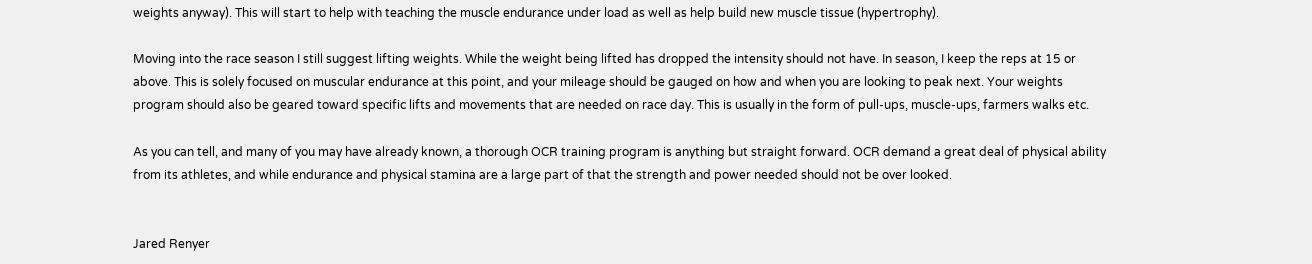weights anyway). This will start to help with teaching the muscle endurance under load as well as help build new muscle tissue (hypertrophy).

Moving into the race season I still suggest lifting weights. While the weight being lifted has dropped the intensity should not have. In season, I keep the reps at 15 or above. This is solely focused on muscular endurance at this point, and your mileage should be gauged on how and when you are looking to peak next. Your weights program should also be geared toward specific lifts and movements that are needed on race day. This is usually in the form of pull-ups, muscle-ups, farmers walks etc.

As you can tell, and many of you may have already known, a thorough OCR training program is anything but straight forward. OCR demand a great deal of physical ability from its athletes, and while endurance and physical stamina are a large part of that the strength and power needed should not be over looked.


Jared Renyer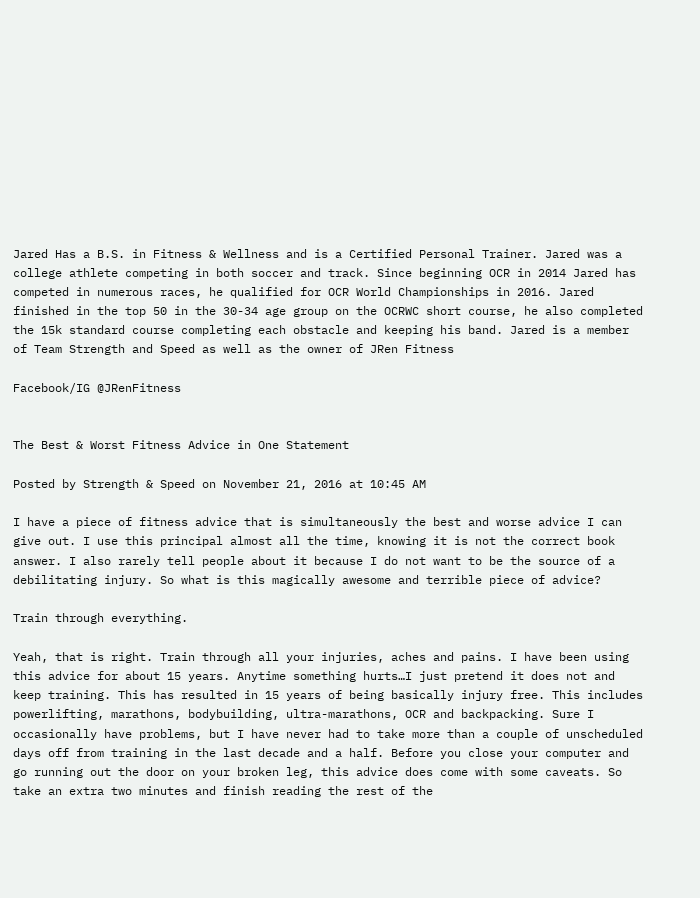Jared Has a B.S. in Fitness & Wellness and is a Certified Personal Trainer. Jared was a college athlete competing in both soccer and track. Since beginning OCR in 2014 Jared has competed in numerous races, he qualified for OCR World Championships in 2016. Jared finished in the top 50 in the 30-34 age group on the OCRWC short course, he also completed the 15k standard course completing each obstacle and keeping his band. Jared is a member of Team Strength and Speed as well as the owner of JRen Fitness

Facebook/IG @JRenFitness


The Best & Worst Fitness Advice in One Statement

Posted by Strength & Speed on November 21, 2016 at 10:45 AM

I have a piece of fitness advice that is simultaneously the best and worse advice I can give out. I use this principal almost all the time, knowing it is not the correct book answer. I also rarely tell people about it because I do not want to be the source of a debilitating injury. So what is this magically awesome and terrible piece of advice?

Train through everything.

Yeah, that is right. Train through all your injuries, aches and pains. I have been using this advice for about 15 years. Anytime something hurts…I just pretend it does not and keep training. This has resulted in 15 years of being basically injury free. This includes powerlifting, marathons, bodybuilding, ultra-marathons, OCR and backpacking. Sure I occasionally have problems, but I have never had to take more than a couple of unscheduled days off from training in the last decade and a half. Before you close your computer and go running out the door on your broken leg, this advice does come with some caveats. So take an extra two minutes and finish reading the rest of the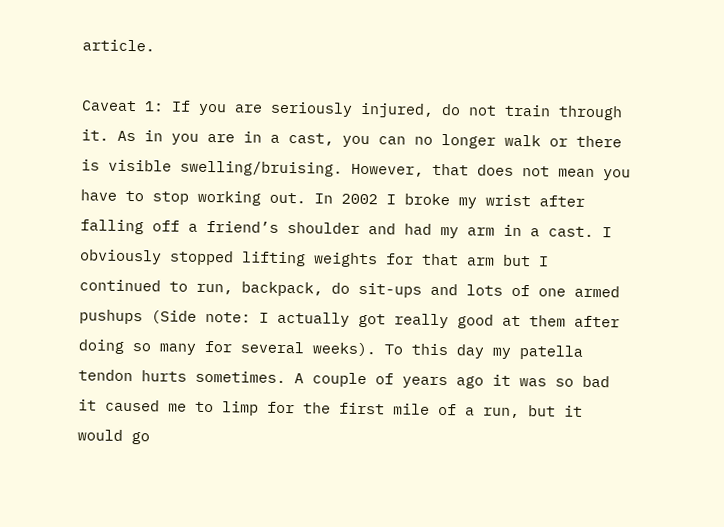article.

Caveat 1: If you are seriously injured, do not train through it. As in you are in a cast, you can no longer walk or there is visible swelling/bruising. However, that does not mean you have to stop working out. In 2002 I broke my wrist after falling off a friend’s shoulder and had my arm in a cast. I obviously stopped lifting weights for that arm but I continued to run, backpack, do sit-ups and lots of one armed pushups (Side note: I actually got really good at them after doing so many for several weeks). To this day my patella tendon hurts sometimes. A couple of years ago it was so bad it caused me to limp for the first mile of a run, but it would go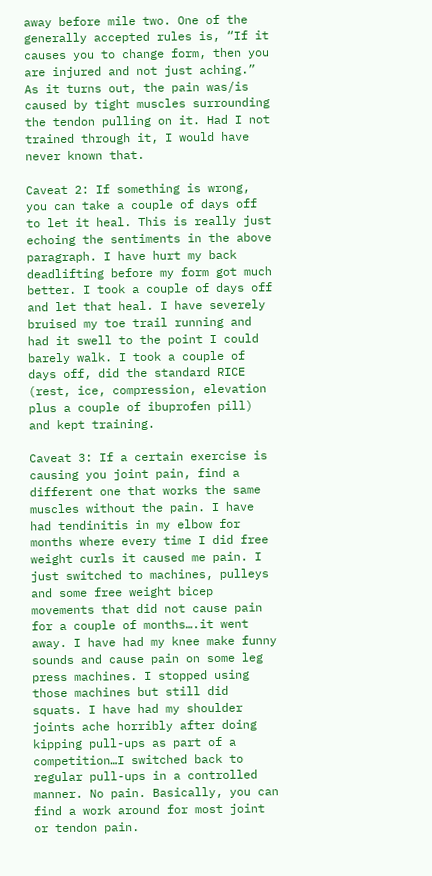away before mile two. One of the generally accepted rules is, “If it causes you to change form, then you are injured and not just aching.” As it turns out, the pain was/is caused by tight muscles surrounding the tendon pulling on it. Had I not trained through it, I would have never known that.

Caveat 2: If something is wrong, you can take a couple of days off to let it heal. This is really just echoing the sentiments in the above paragraph. I have hurt my back deadlifting before my form got much better. I took a couple of days off and let that heal. I have severely bruised my toe trail running and had it swell to the point I could barely walk. I took a couple of days off, did the standard RICE (rest, ice, compression, elevation plus a couple of ibuprofen pill) and kept training.

Caveat 3: If a certain exercise is causing you joint pain, find a different one that works the same muscles without the pain. I have had tendinitis in my elbow for months where every time I did free weight curls it caused me pain. I just switched to machines, pulleys and some free weight bicep movements that did not cause pain for a couple of months….it went away. I have had my knee make funny sounds and cause pain on some leg press machines. I stopped using those machines but still did squats. I have had my shoulder joints ache horribly after doing kipping pull-ups as part of a competition…I switched back to regular pull-ups in a controlled manner. No pain. Basically, you can find a work around for most joint or tendon pain.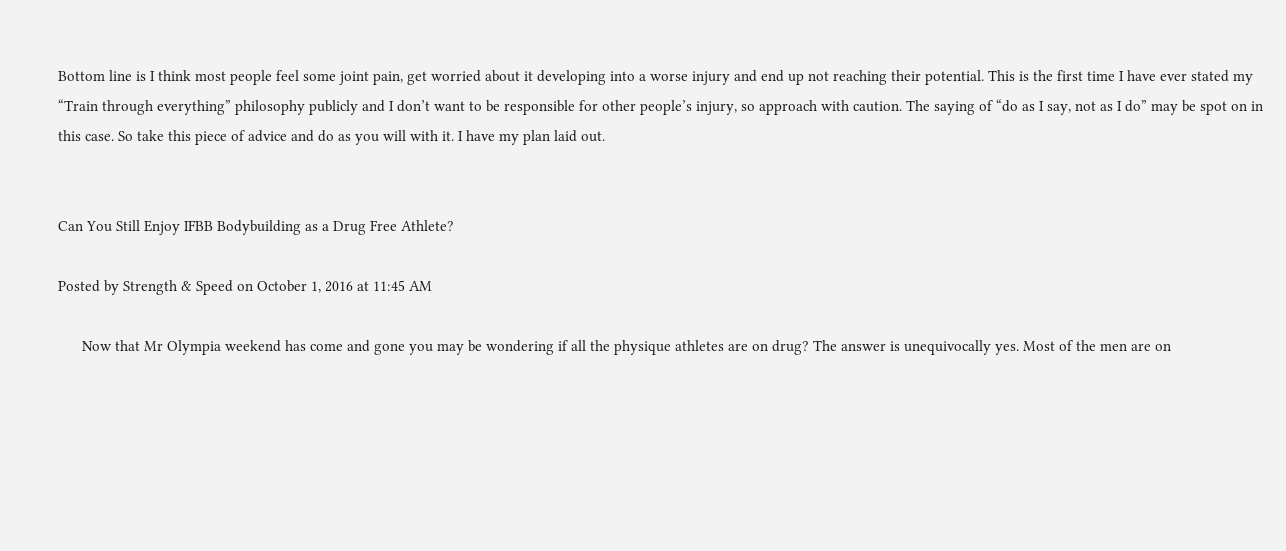Bottom line is I think most people feel some joint pain, get worried about it developing into a worse injury and end up not reaching their potential. This is the first time I have ever stated my “Train through everything” philosophy publicly and I don’t want to be responsible for other people’s injury, so approach with caution. The saying of “do as I say, not as I do” may be spot on in this case. So take this piece of advice and do as you will with it. I have my plan laid out.


Can You Still Enjoy IFBB Bodybuilding as a Drug Free Athlete?

Posted by Strength & Speed on October 1, 2016 at 11:45 AM

      Now that Mr Olympia weekend has come and gone you may be wondering if all the physique athletes are on drug? The answer is unequivocally yes. Most of the men are on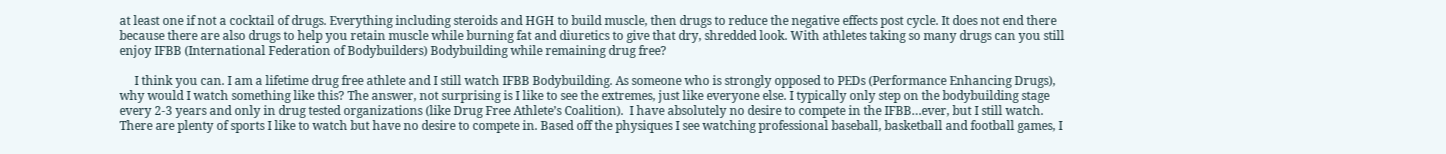at least one if not a cocktail of drugs. Everything including steroids and HGH to build muscle, then drugs to reduce the negative effects post cycle. It does not end there because there are also drugs to help you retain muscle while burning fat and diuretics to give that dry, shredded look. With athletes taking so many drugs can you still enjoy IFBB (International Federation of Bodybuilders) Bodybuilding while remaining drug free?

     I think you can. I am a lifetime drug free athlete and I still watch IFBB Bodybuilding. As someone who is strongly opposed to PEDs (Performance Enhancing Drugs), why would I watch something like this? The answer, not surprising is I like to see the extremes, just like everyone else. I typically only step on the bodybuilding stage every 2-3 years and only in drug tested organizations (like Drug Free Athlete’s Coalition).  I have absolutely no desire to compete in the IFBB…ever, but I still watch. There are plenty of sports I like to watch but have no desire to compete in. Based off the physiques I see watching professional baseball, basketball and football games, I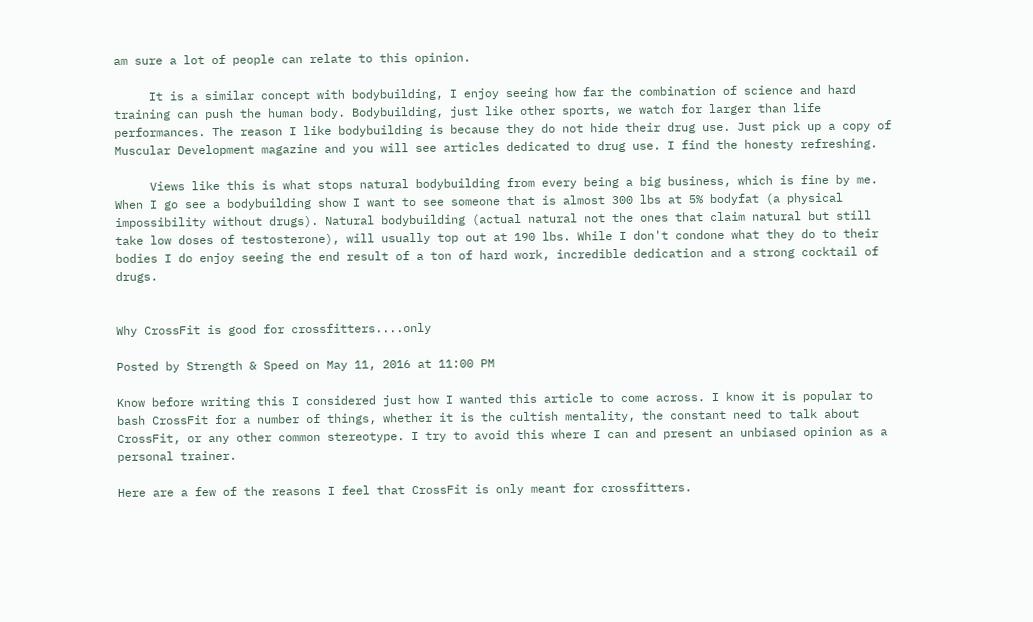am sure a lot of people can relate to this opinion.

     It is a similar concept with bodybuilding, I enjoy seeing how far the combination of science and hard training can push the human body. Bodybuilding, just like other sports, we watch for larger than life performances. The reason I like bodybuilding is because they do not hide their drug use. Just pick up a copy of Muscular Development magazine and you will see articles dedicated to drug use. I find the honesty refreshing.

     Views like this is what stops natural bodybuilding from every being a big business, which is fine by me. When I go see a bodybuilding show I want to see someone that is almost 300 lbs at 5% bodyfat (a physical impossibility without drugs). Natural bodybuilding (actual natural not the ones that claim natural but still take low doses of testosterone), will usually top out at 190 lbs. While I don't condone what they do to their bodies I do enjoy seeing the end result of a ton of hard work, incredible dedication and a strong cocktail of drugs.


Why CrossFit is good for crossfitters....only

Posted by Strength & Speed on May 11, 2016 at 11:00 PM

Know before writing this I considered just how I wanted this article to come across. I know it is popular to bash CrossFit for a number of things, whether it is the cultish mentality, the constant need to talk about CrossFit, or any other common stereotype. I try to avoid this where I can and present an unbiased opinion as a personal trainer.

Here are a few of the reasons I feel that CrossFit is only meant for crossfitters.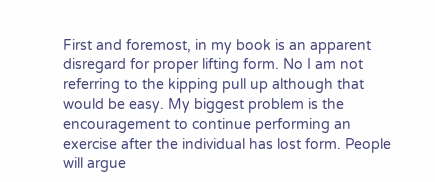First and foremost, in my book is an apparent disregard for proper lifting form. No I am not referring to the kipping pull up although that would be easy. My biggest problem is the encouragement to continue performing an exercise after the individual has lost form. People will argue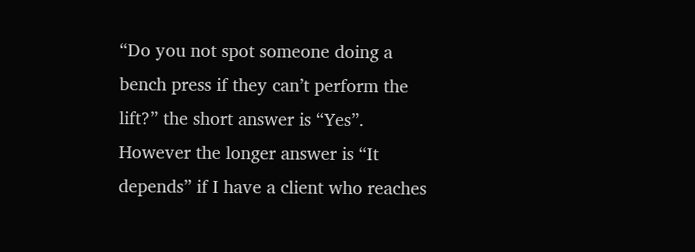“Do you not spot someone doing a bench press if they can’t perform the lift?” the short answer is “Yes”. However the longer answer is “It depends” if I have a client who reaches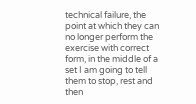technical failure, the point at which they can no longer perform the exercise with correct form, in the middle of a set I am going to tell them to stop, rest and then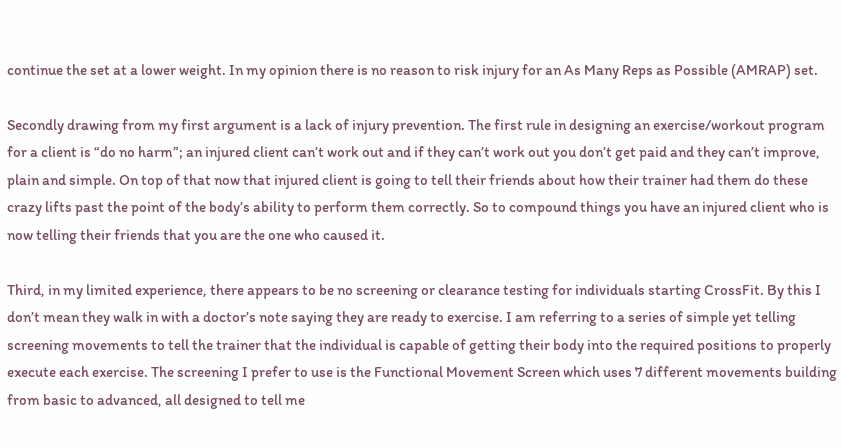continue the set at a lower weight. In my opinion there is no reason to risk injury for an As Many Reps as Possible (AMRAP) set.

Secondly drawing from my first argument is a lack of injury prevention. The first rule in designing an exercise/workout program for a client is “do no harm”; an injured client can’t work out and if they can’t work out you don’t get paid and they can’t improve, plain and simple. On top of that now that injured client is going to tell their friends about how their trainer had them do these crazy lifts past the point of the body’s ability to perform them correctly. So to compound things you have an injured client who is now telling their friends that you are the one who caused it.

Third, in my limited experience, there appears to be no screening or clearance testing for individuals starting CrossFit. By this I don’t mean they walk in with a doctor’s note saying they are ready to exercise. I am referring to a series of simple yet telling screening movements to tell the trainer that the individual is capable of getting their body into the required positions to properly execute each exercise. The screening I prefer to use is the Functional Movement Screen which uses 7 different movements building from basic to advanced, all designed to tell me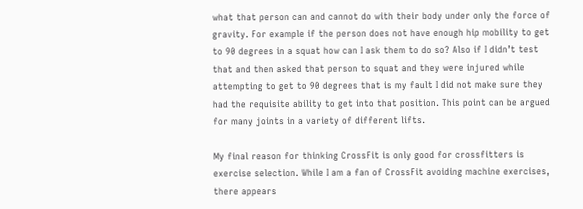what that person can and cannot do with their body under only the force of gravity. For example if the person does not have enough hip mobility to get to 90 degrees in a squat how can I ask them to do so? Also if I didn’t test that and then asked that person to squat and they were injured while attempting to get to 90 degrees that is my fault I did not make sure they had the requisite ability to get into that position. This point can be argued for many joints in a variety of different lifts.

My final reason for thinking CrossFit is only good for crossfitters is exercise selection. While I am a fan of CrossFit avoiding machine exercises, there appears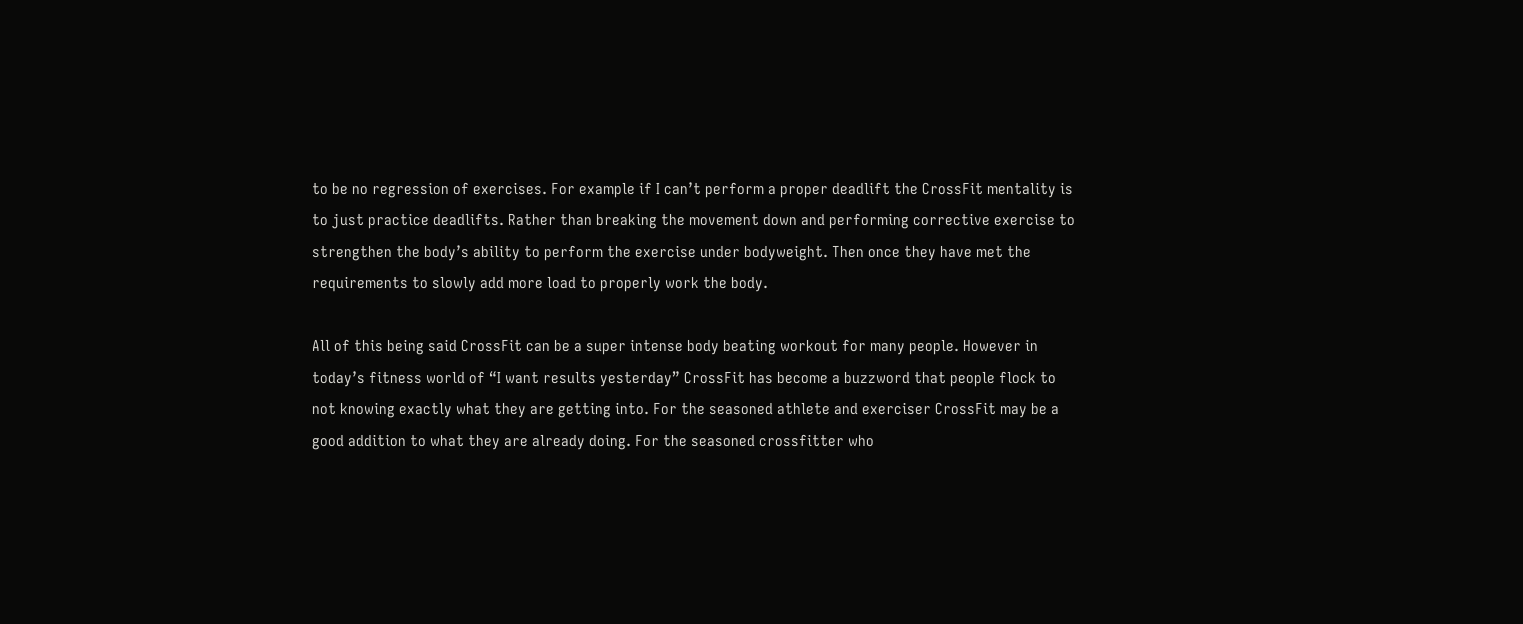to be no regression of exercises. For example if I can’t perform a proper deadlift the CrossFit mentality is to just practice deadlifts. Rather than breaking the movement down and performing corrective exercise to strengthen the body’s ability to perform the exercise under bodyweight. Then once they have met the requirements to slowly add more load to properly work the body.

All of this being said CrossFit can be a super intense body beating workout for many people. However in today’s fitness world of “I want results yesterday” CrossFit has become a buzzword that people flock to not knowing exactly what they are getting into. For the seasoned athlete and exerciser CrossFit may be a good addition to what they are already doing. For the seasoned crossfitter who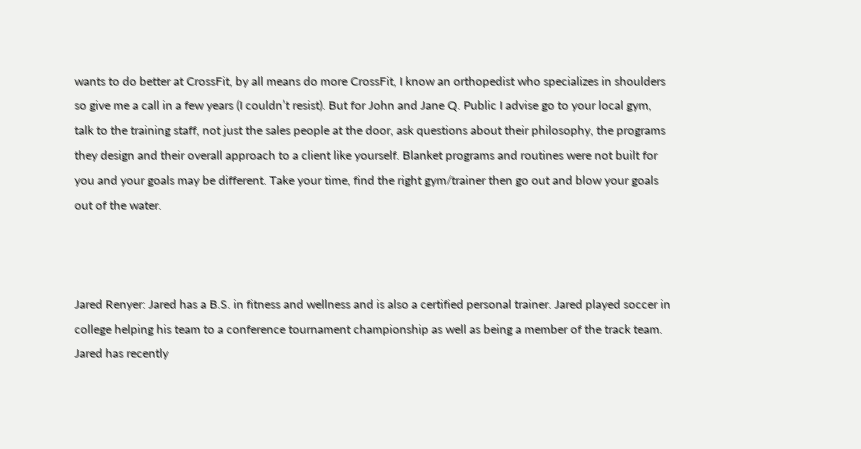wants to do better at CrossFit, by all means do more CrossFit, I know an orthopedist who specializes in shoulders so give me a call in a few years (I couldn’t resist). But for John and Jane Q. Public I advise go to your local gym, talk to the training staff, not just the sales people at the door, ask questions about their philosophy, the programs they design and their overall approach to a client like yourself. Blanket programs and routines were not built for you and your goals may be different. Take your time, find the right gym/trainer then go out and blow your goals out of the water.



Jared Renyer: Jared has a B.S. in fitness and wellness and is also a certified personal trainer. Jared played soccer in college helping his team to a conference tournament championship as well as being a member of the track team. Jared has recently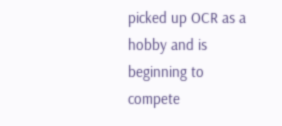picked up OCR as a hobby and is beginning to compete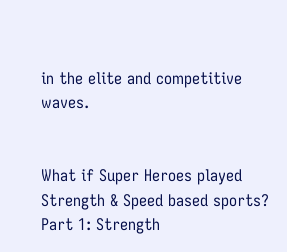in the elite and competitive waves.


What if Super Heroes played Strength & Speed based sports? Part 1: Strength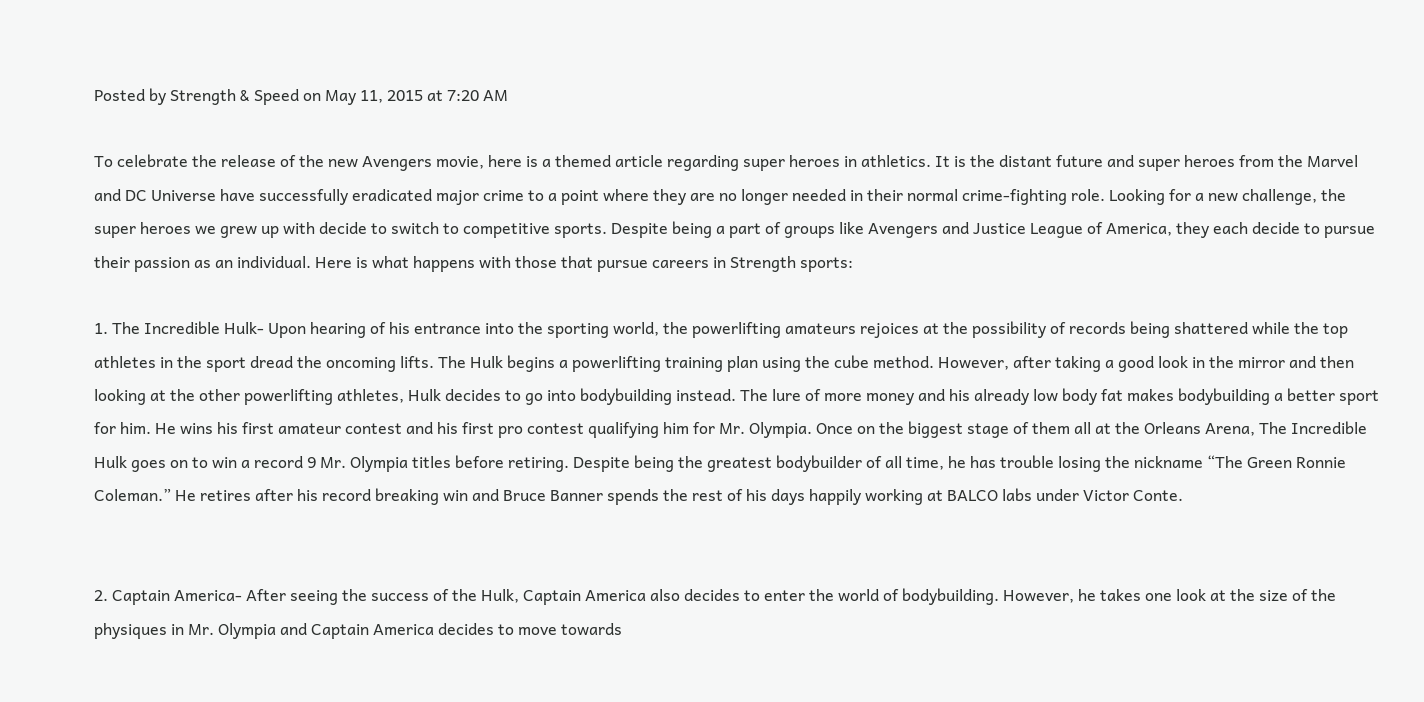Posted by Strength & Speed on May 11, 2015 at 7:20 AM

To celebrate the release of the new Avengers movie, here is a themed article regarding super heroes in athletics. It is the distant future and super heroes from the Marvel and DC Universe have successfully eradicated major crime to a point where they are no longer needed in their normal crime-fighting role. Looking for a new challenge, the super heroes we grew up with decide to switch to competitive sports. Despite being a part of groups like Avengers and Justice League of America, they each decide to pursue their passion as an individual. Here is what happens with those that pursue careers in Strength sports:

1. The Incredible Hulk- Upon hearing of his entrance into the sporting world, the powerlifting amateurs rejoices at the possibility of records being shattered while the top athletes in the sport dread the oncoming lifts. The Hulk begins a powerlifting training plan using the cube method. However, after taking a good look in the mirror and then looking at the other powerlifting athletes, Hulk decides to go into bodybuilding instead. The lure of more money and his already low body fat makes bodybuilding a better sport for him. He wins his first amateur contest and his first pro contest qualifying him for Mr. Olympia. Once on the biggest stage of them all at the Orleans Arena, The Incredible Hulk goes on to win a record 9 Mr. Olympia titles before retiring. Despite being the greatest bodybuilder of all time, he has trouble losing the nickname “The Green Ronnie Coleman.” He retires after his record breaking win and Bruce Banner spends the rest of his days happily working at BALCO labs under Victor Conte.


2. Captain America- After seeing the success of the Hulk, Captain America also decides to enter the world of bodybuilding. However, he takes one look at the size of the physiques in Mr. Olympia and Captain America decides to move towards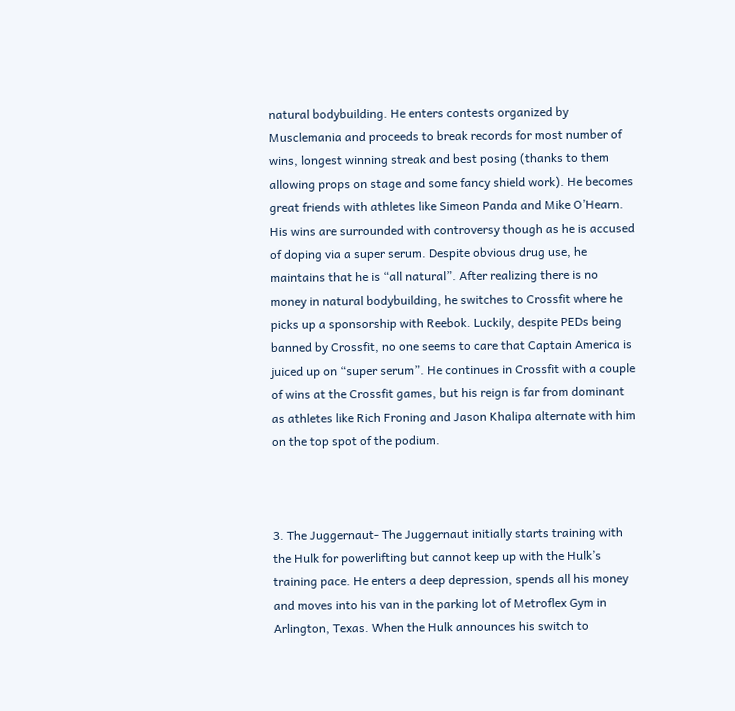natural bodybuilding. He enters contests organized by Musclemania and proceeds to break records for most number of wins, longest winning streak and best posing (thanks to them allowing props on stage and some fancy shield work). He becomes great friends with athletes like Simeon Panda and Mike O’Hearn. His wins are surrounded with controversy though as he is accused of doping via a super serum. Despite obvious drug use, he maintains that he is “all natural”. After realizing there is no money in natural bodybuilding, he switches to Crossfit where he picks up a sponsorship with Reebok. Luckily, despite PEDs being banned by Crossfit, no one seems to care that Captain America is juiced up on “super serum”. He continues in Crossfit with a couple of wins at the Crossfit games, but his reign is far from dominant as athletes like Rich Froning and Jason Khalipa alternate with him on the top spot of the podium.



3. The Juggernaut- The Juggernaut initially starts training with the Hulk for powerlifting but cannot keep up with the Hulk’s training pace. He enters a deep depression, spends all his money and moves into his van in the parking lot of Metroflex Gym in Arlington, Texas. When the Hulk announces his switch to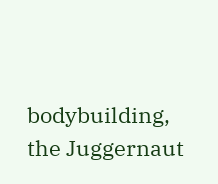bodybuilding, the Juggernaut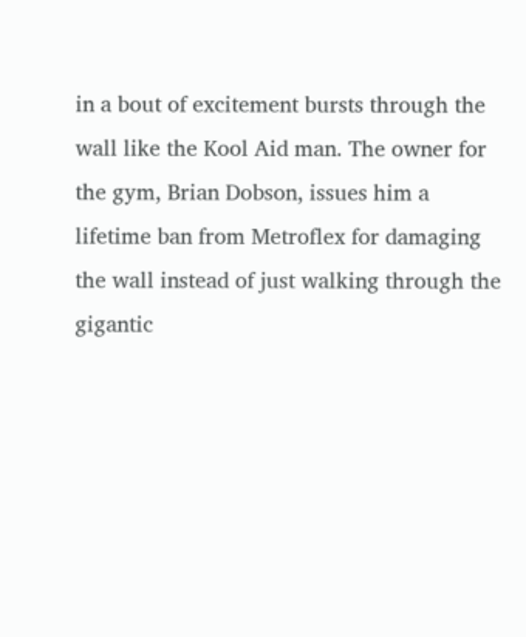in a bout of excitement bursts through the wall like the Kool Aid man. The owner for the gym, Brian Dobson, issues him a lifetime ban from Metroflex for damaging the wall instead of just walking through the gigantic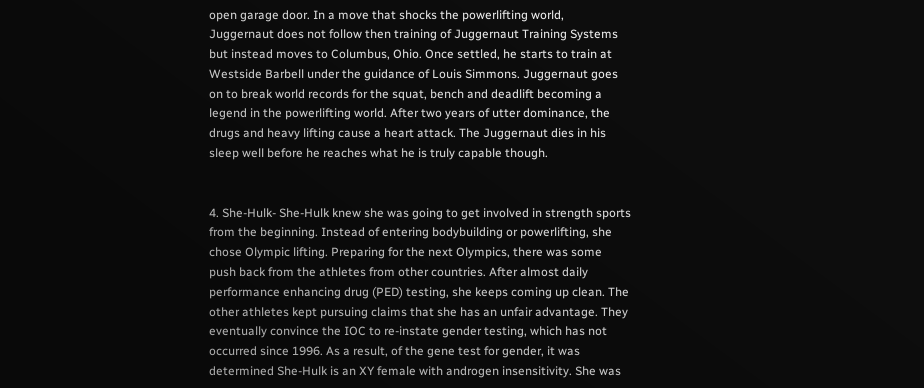open garage door. In a move that shocks the powerlifting world, Juggernaut does not follow then training of Juggernaut Training Systems but instead moves to Columbus, Ohio. Once settled, he starts to train at Westside Barbell under the guidance of Louis Simmons. Juggernaut goes on to break world records for the squat, bench and deadlift becoming a legend in the powerlifting world. After two years of utter dominance, the drugs and heavy lifting cause a heart attack. The Juggernaut dies in his sleep well before he reaches what he is truly capable though.


4. She-Hulk- She-Hulk knew she was going to get involved in strength sports from the beginning. Instead of entering bodybuilding or powerlifting, she chose Olympic lifting. Preparing for the next Olympics, there was some push back from the athletes from other countries. After almost daily performance enhancing drug (PED) testing, she keeps coming up clean. The other athletes kept pursuing claims that she has an unfair advantage. They eventually convince the IOC to re-instate gender testing, which has not occurred since 1996. As a result, of the gene test for gender, it was determined She-Hulk is an XY female with androgen insensitivity. She was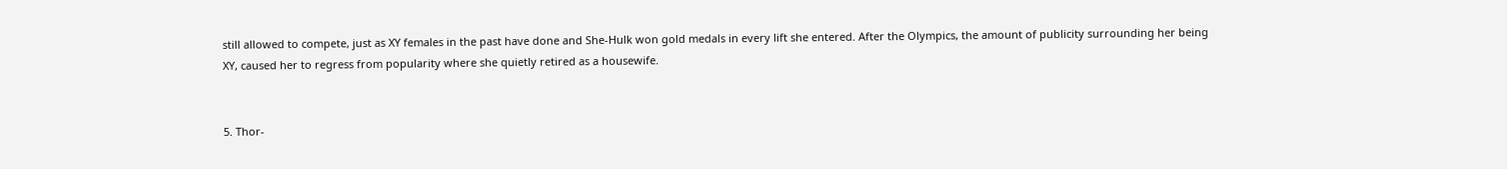still allowed to compete, just as XY females in the past have done and She-Hulk won gold medals in every lift she entered. After the Olympics, the amount of publicity surrounding her being XY, caused her to regress from popularity where she quietly retired as a housewife.


5. Thor-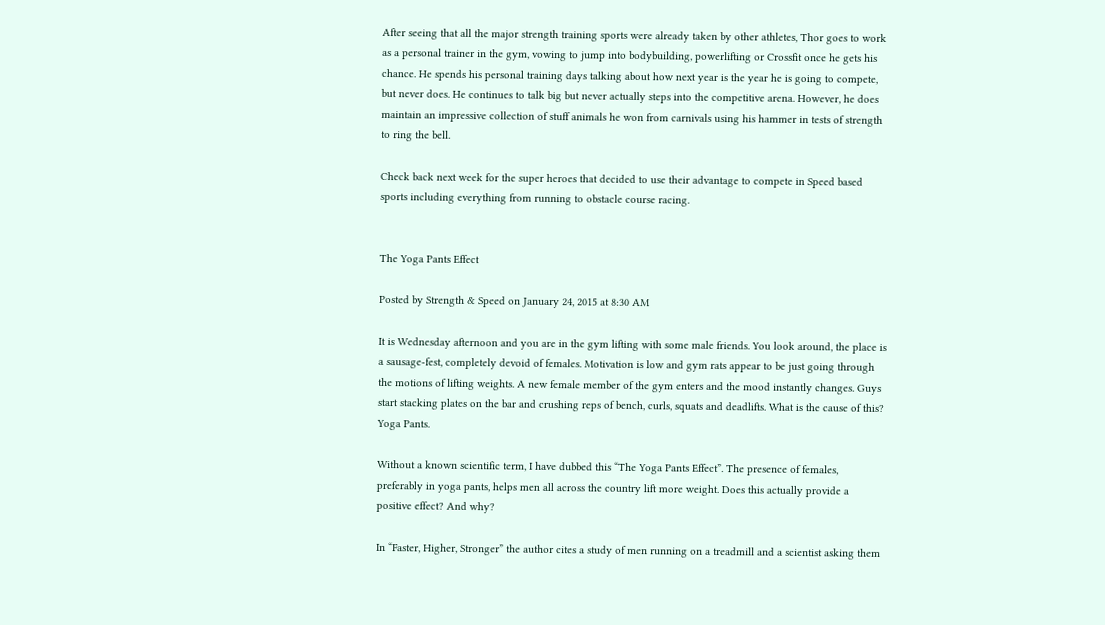After seeing that all the major strength training sports were already taken by other athletes, Thor goes to work as a personal trainer in the gym, vowing to jump into bodybuilding, powerlifting or Crossfit once he gets his chance. He spends his personal training days talking about how next year is the year he is going to compete, but never does. He continues to talk big but never actually steps into the competitive arena. However, he does maintain an impressive collection of stuff animals he won from carnivals using his hammer in tests of strength to ring the bell.

Check back next week for the super heroes that decided to use their advantage to compete in Speed based sports including everything from running to obstacle course racing.


The Yoga Pants Effect

Posted by Strength & Speed on January 24, 2015 at 8:30 AM

It is Wednesday afternoon and you are in the gym lifting with some male friends. You look around, the place is a sausage-fest, completely devoid of females. Motivation is low and gym rats appear to be just going through the motions of lifting weights. A new female member of the gym enters and the mood instantly changes. Guys start stacking plates on the bar and crushing reps of bench, curls, squats and deadlifts. What is the cause of this? Yoga Pants.

Without a known scientific term, I have dubbed this “The Yoga Pants Effect”. The presence of females, preferably in yoga pants, helps men all across the country lift more weight. Does this actually provide a positive effect? And why?

In “Faster, Higher, Stronger” the author cites a study of men running on a treadmill and a scientist asking them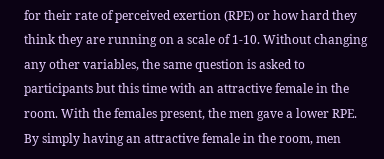for their rate of perceived exertion (RPE) or how hard they think they are running on a scale of 1-10. Without changing any other variables, the same question is asked to participants but this time with an attractive female in the room. With the females present, the men gave a lower RPE. By simply having an attractive female in the room, men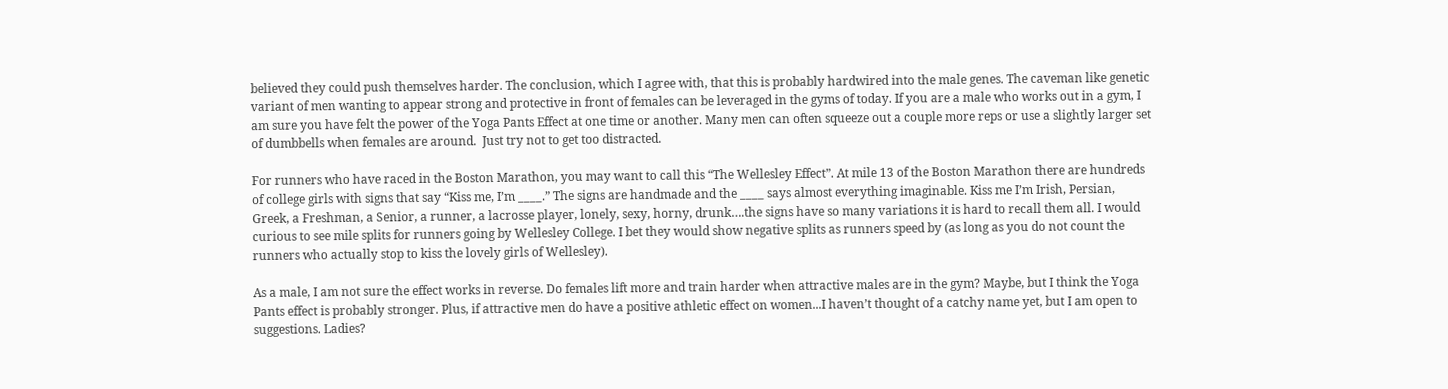believed they could push themselves harder. The conclusion, which I agree with, that this is probably hardwired into the male genes. The caveman like genetic variant of men wanting to appear strong and protective in front of females can be leveraged in the gyms of today. If you are a male who works out in a gym, I am sure you have felt the power of the Yoga Pants Effect at one time or another. Many men can often squeeze out a couple more reps or use a slightly larger set of dumbbells when females are around.  Just try not to get too distracted.

For runners who have raced in the Boston Marathon, you may want to call this “The Wellesley Effect”. At mile 13 of the Boston Marathon there are hundreds of college girls with signs that say “Kiss me, I’m ____.” The signs are handmade and the ____ says almost everything imaginable. Kiss me I’m Irish, Persian, Greek, a Freshman, a Senior, a runner, a lacrosse player, lonely, sexy, horny, drunk….the signs have so many variations it is hard to recall them all. I would curious to see mile splits for runners going by Wellesley College. I bet they would show negative splits as runners speed by (as long as you do not count the runners who actually stop to kiss the lovely girls of Wellesley).

As a male, I am not sure the effect works in reverse. Do females lift more and train harder when attractive males are in the gym? Maybe, but I think the Yoga Pants effect is probably stronger. Plus, if attractive men do have a positive athletic effect on women...I haven’t thought of a catchy name yet, but I am open to suggestions. Ladies?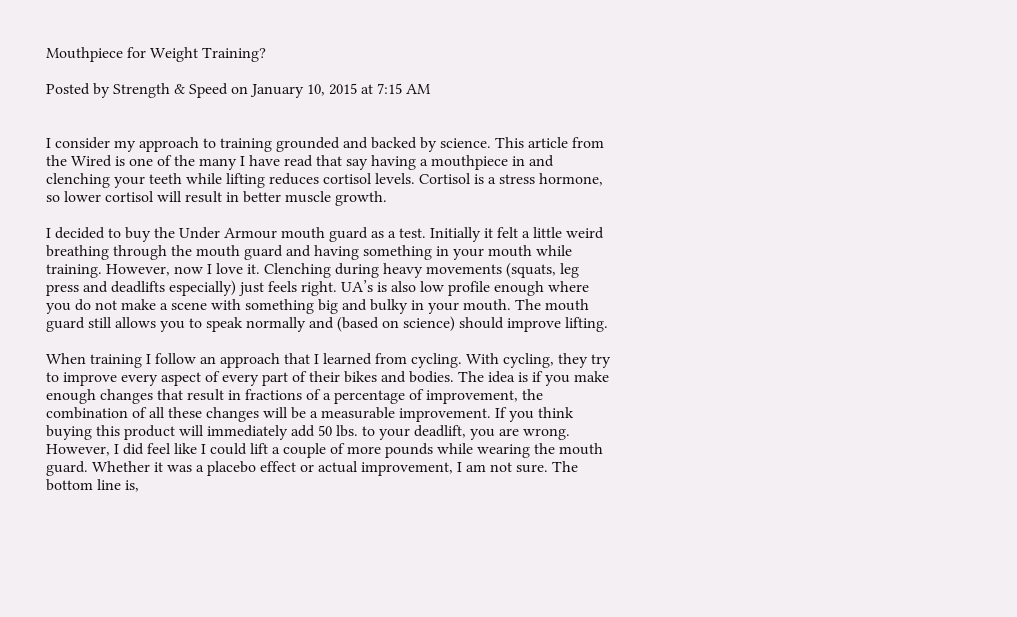Mouthpiece for Weight Training?

Posted by Strength & Speed on January 10, 2015 at 7:15 AM


I consider my approach to training grounded and backed by science. This article from the Wired is one of the many I have read that say having a mouthpiece in and clenching your teeth while lifting reduces cortisol levels. Cortisol is a stress hormone, so lower cortisol will result in better muscle growth.

I decided to buy the Under Armour mouth guard as a test. Initially it felt a little weird breathing through the mouth guard and having something in your mouth while training. However, now I love it. Clenching during heavy movements (squats, leg press and deadlifts especially) just feels right. UA’s is also low profile enough where you do not make a scene with something big and bulky in your mouth. The mouth guard still allows you to speak normally and (based on science) should improve lifting.

When training I follow an approach that I learned from cycling. With cycling, they try to improve every aspect of every part of their bikes and bodies. The idea is if you make enough changes that result in fractions of a percentage of improvement, the combination of all these changes will be a measurable improvement. If you think buying this product will immediately add 50 lbs. to your deadlift, you are wrong. However, I did feel like I could lift a couple of more pounds while wearing the mouth guard. Whether it was a placebo effect or actual improvement, I am not sure. The bottom line is,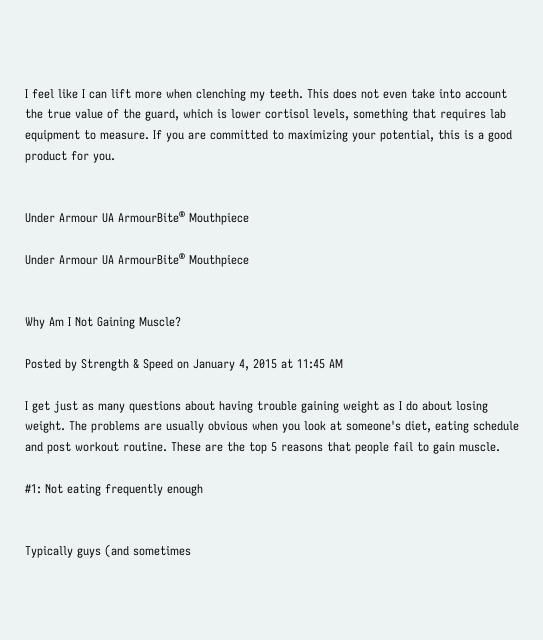I feel like I can lift more when clenching my teeth. This does not even take into account the true value of the guard, which is lower cortisol levels, something that requires lab equipment to measure. If you are committed to maximizing your potential, this is a good product for you.


Under Armour UA ArmourBite® Mouthpiece

Under Armour UA ArmourBite® Mouthpiece


Why Am I Not Gaining Muscle?

Posted by Strength & Speed on January 4, 2015 at 11:45 AM

I get just as many questions about having trouble gaining weight as I do about losing weight. The problems are usually obvious when you look at someone's diet, eating schedule and post workout routine. These are the top 5 reasons that people fail to gain muscle.

#1: Not eating frequently enough


Typically guys (and sometimes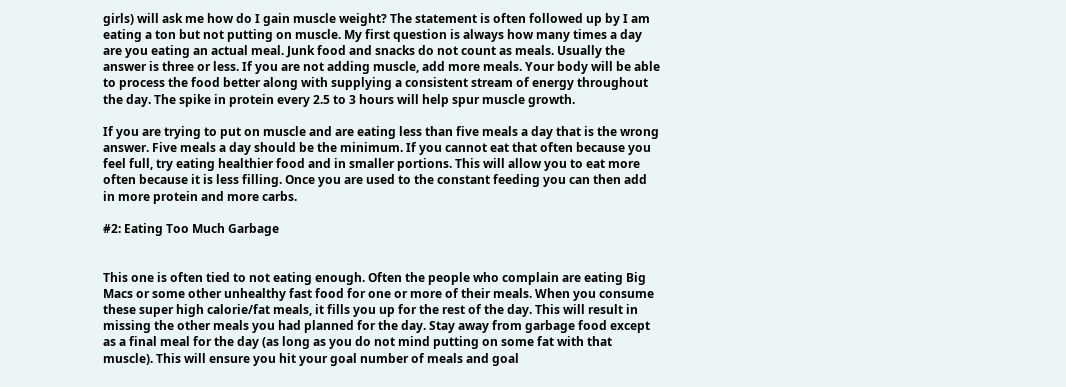girls) will ask me how do I gain muscle weight? The statement is often followed up by I am eating a ton but not putting on muscle. My first question is always how many times a day are you eating an actual meal. Junk food and snacks do not count as meals. Usually the answer is three or less. If you are not adding muscle, add more meals. Your body will be able to process the food better along with supplying a consistent stream of energy throughout the day. The spike in protein every 2.5 to 3 hours will help spur muscle growth.

If you are trying to put on muscle and are eating less than five meals a day that is the wrong answer. Five meals a day should be the minimum. If you cannot eat that often because you feel full, try eating healthier food and in smaller portions. This will allow you to eat more often because it is less filling. Once you are used to the constant feeding you can then add in more protein and more carbs.

#2: Eating Too Much Garbage


This one is often tied to not eating enough. Often the people who complain are eating Big Macs or some other unhealthy fast food for one or more of their meals. When you consume these super high calorie/fat meals, it fills you up for the rest of the day. This will result in missing the other meals you had planned for the day. Stay away from garbage food except as a final meal for the day (as long as you do not mind putting on some fat with that muscle). This will ensure you hit your goal number of meals and goal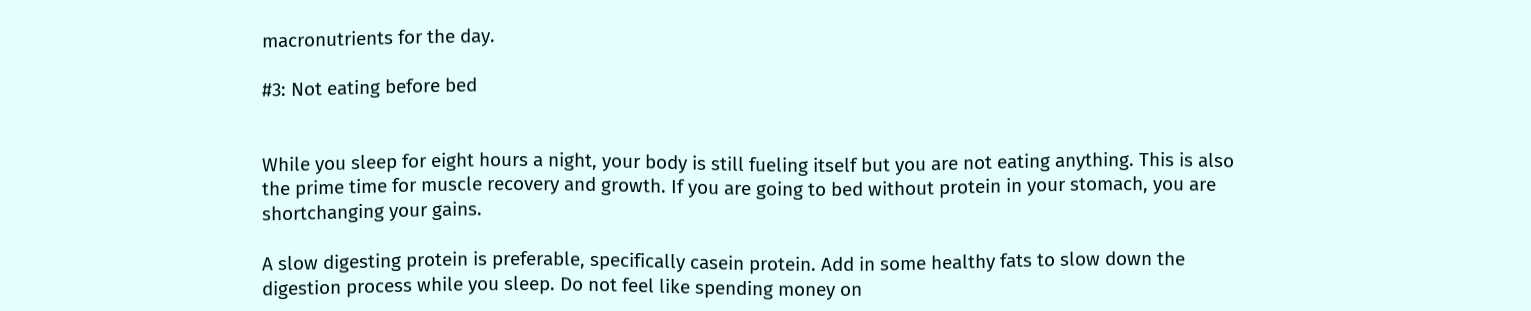macronutrients for the day.

#3: Not eating before bed


While you sleep for eight hours a night, your body is still fueling itself but you are not eating anything. This is also the prime time for muscle recovery and growth. If you are going to bed without protein in your stomach, you are shortchanging your gains.

A slow digesting protein is preferable, specifically casein protein. Add in some healthy fats to slow down the digestion process while you sleep. Do not feel like spending money on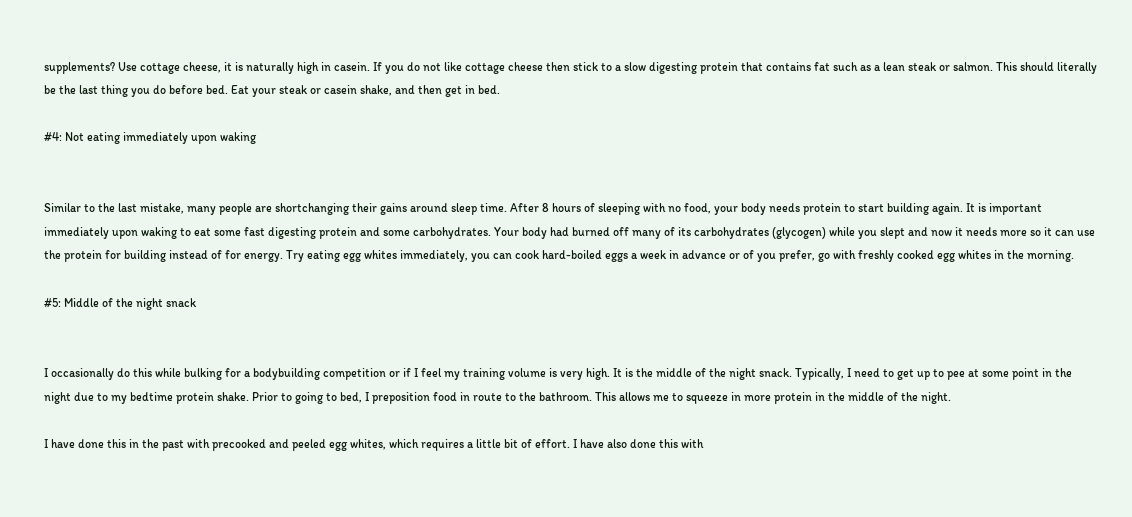supplements? Use cottage cheese, it is naturally high in casein. If you do not like cottage cheese then stick to a slow digesting protein that contains fat such as a lean steak or salmon. This should literally be the last thing you do before bed. Eat your steak or casein shake, and then get in bed.

#4: Not eating immediately upon waking


Similar to the last mistake, many people are shortchanging their gains around sleep time. After 8 hours of sleeping with no food, your body needs protein to start building again. It is important immediately upon waking to eat some fast digesting protein and some carbohydrates. Your body had burned off many of its carbohydrates (glycogen) while you slept and now it needs more so it can use the protein for building instead of for energy. Try eating egg whites immediately, you can cook hard-boiled eggs a week in advance or of you prefer, go with freshly cooked egg whites in the morning.

#5: Middle of the night snack


I occasionally do this while bulking for a bodybuilding competition or if I feel my training volume is very high. It is the middle of the night snack. Typically, I need to get up to pee at some point in the night due to my bedtime protein shake. Prior to going to bed, I preposition food in route to the bathroom. This allows me to squeeze in more protein in the middle of the night.

I have done this in the past with precooked and peeled egg whites, which requires a little bit of effort. I have also done this with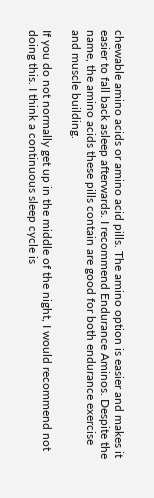chewable amino acids or amino acid pills. The amino option is easier and makes it easier to fall back asleep afterwards. I recommend Endurance Aminos. Despite the name, the amino acids these pills contain are good for both endurance exercise and muscle building.

If you do not normally get up in the middle of the night, I would recommend not doing this. I think a continuous sleep cycle is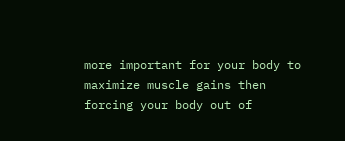more important for your body to maximize muscle gains then forcing your body out of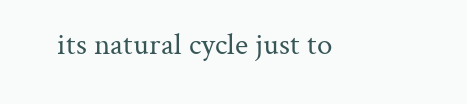its natural cycle just to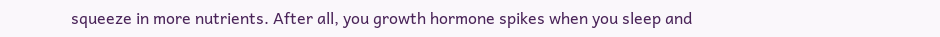squeeze in more nutrients. After all, you growth hormone spikes when you sleep and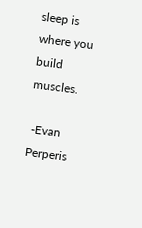sleep is where you build muscles.

 -Evan Perperis